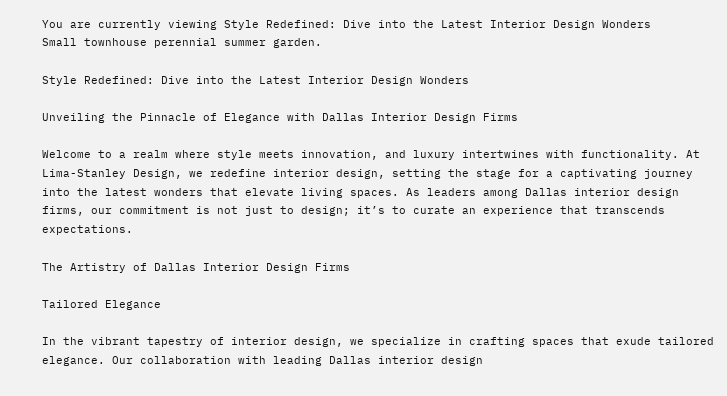You are currently viewing Style Redefined: Dive into the Latest Interior Design Wonders
Small townhouse perennial summer garden.

Style Redefined: Dive into the Latest Interior Design Wonders

Unveiling the Pinnacle of Elegance with Dallas Interior Design Firms

Welcome to a realm where style meets innovation, and luxury intertwines with functionality. At Lima-Stanley Design, we redefine interior design, setting the stage for a captivating journey into the latest wonders that elevate living spaces. As leaders among Dallas interior design firms, our commitment is not just to design; it’s to curate an experience that transcends expectations.

The Artistry of Dallas Interior Design Firms

Tailored Elegance

In the vibrant tapestry of interior design, we specialize in crafting spaces that exude tailored elegance. Our collaboration with leading Dallas interior design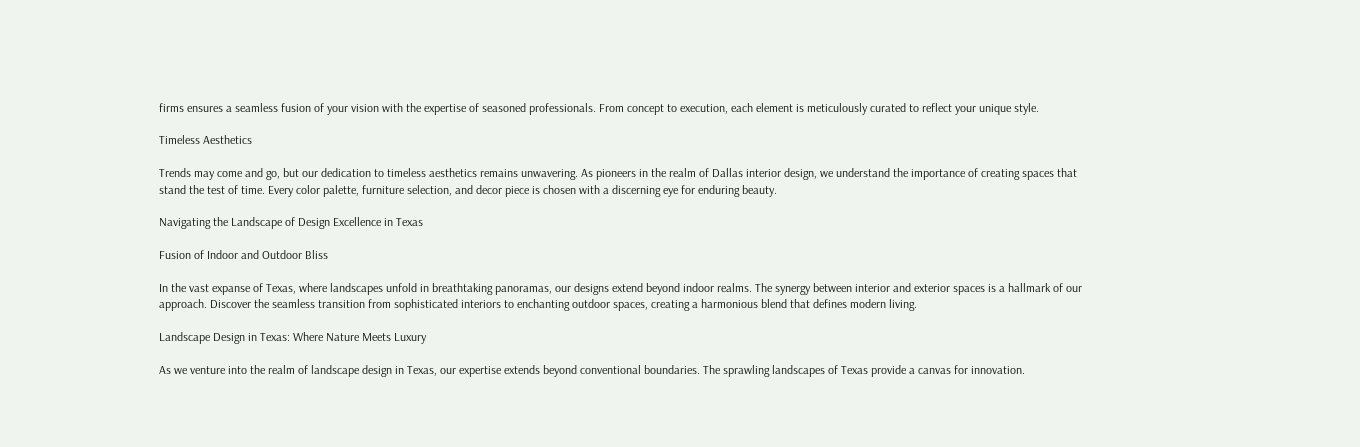firms ensures a seamless fusion of your vision with the expertise of seasoned professionals. From concept to execution, each element is meticulously curated to reflect your unique style.

Timeless Aesthetics

Trends may come and go, but our dedication to timeless aesthetics remains unwavering. As pioneers in the realm of Dallas interior design, we understand the importance of creating spaces that stand the test of time. Every color palette, furniture selection, and decor piece is chosen with a discerning eye for enduring beauty.

Navigating the Landscape of Design Excellence in Texas

Fusion of Indoor and Outdoor Bliss

In the vast expanse of Texas, where landscapes unfold in breathtaking panoramas, our designs extend beyond indoor realms. The synergy between interior and exterior spaces is a hallmark of our approach. Discover the seamless transition from sophisticated interiors to enchanting outdoor spaces, creating a harmonious blend that defines modern living.

Landscape Design in Texas: Where Nature Meets Luxury

As we venture into the realm of landscape design in Texas, our expertise extends beyond conventional boundaries. The sprawling landscapes of Texas provide a canvas for innovation.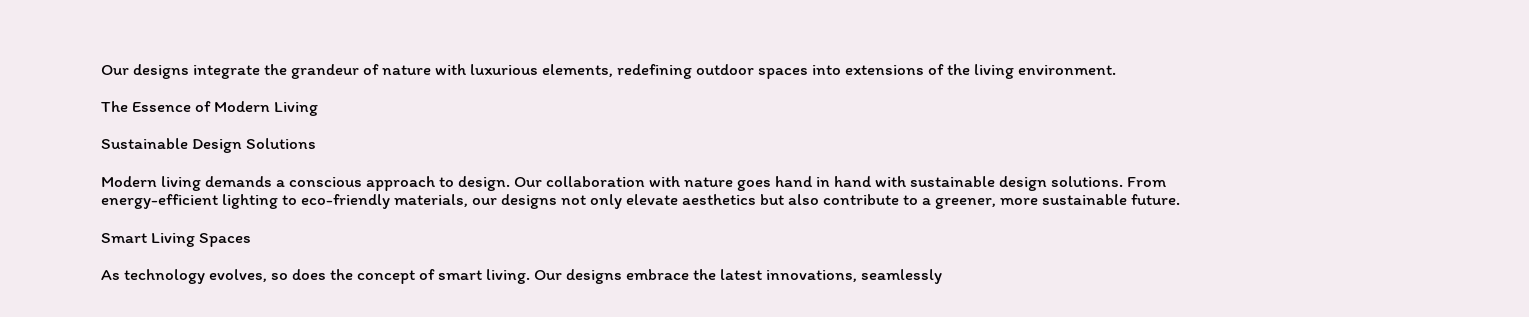Our designs integrate the grandeur of nature with luxurious elements, redefining outdoor spaces into extensions of the living environment.

The Essence of Modern Living

Sustainable Design Solutions

Modern living demands a conscious approach to design. Our collaboration with nature goes hand in hand with sustainable design solutions. From energy-efficient lighting to eco-friendly materials, our designs not only elevate aesthetics but also contribute to a greener, more sustainable future.

Smart Living Spaces

As technology evolves, so does the concept of smart living. Our designs embrace the latest innovations, seamlessly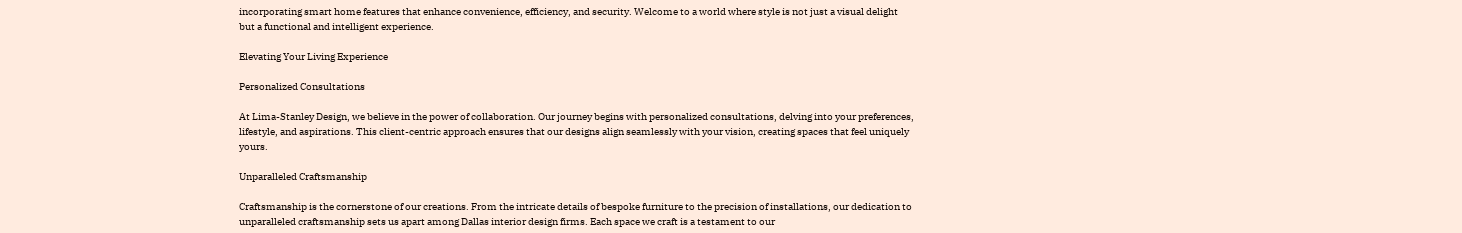incorporating smart home features that enhance convenience, efficiency, and security. Welcome to a world where style is not just a visual delight but a functional and intelligent experience.

Elevating Your Living Experience

Personalized Consultations

At Lima-Stanley Design, we believe in the power of collaboration. Our journey begins with personalized consultations, delving into your preferences, lifestyle, and aspirations. This client-centric approach ensures that our designs align seamlessly with your vision, creating spaces that feel uniquely yours.

Unparalleled Craftsmanship

Craftsmanship is the cornerstone of our creations. From the intricate details of bespoke furniture to the precision of installations, our dedication to unparalleled craftsmanship sets us apart among Dallas interior design firms. Each space we craft is a testament to our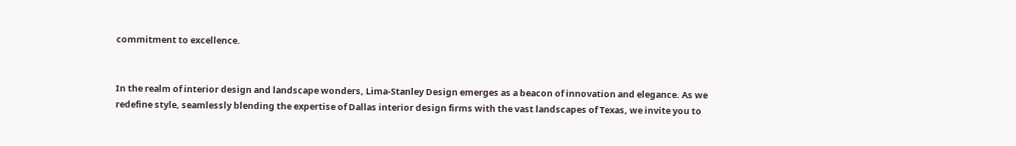commitment to excellence.


In the realm of interior design and landscape wonders, Lima-Stanley Design emerges as a beacon of innovation and elegance. As we redefine style, seamlessly blending the expertise of Dallas interior design firms with the vast landscapes of Texas, we invite you to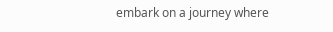embark on a journey where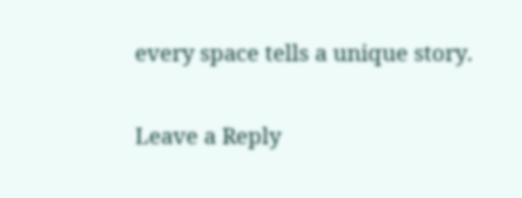every space tells a unique story.

Leave a Reply